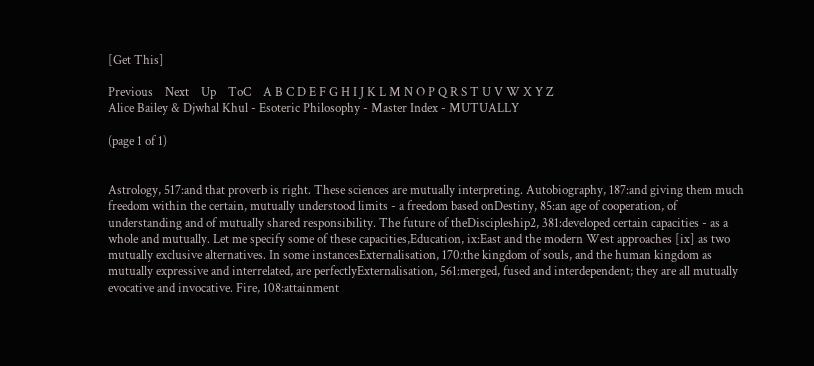[Get This]

Previous    Next    Up    ToC    A B C D E F G H I J K L M N O P Q R S T U V W X Y Z
Alice Bailey & Djwhal Khul - Esoteric Philosophy - Master Index - MUTUALLY

(page 1 of 1)


Astrology, 517:and that proverb is right. These sciences are mutually interpreting. Autobiography, 187:and giving them much freedom within the certain, mutually understood limits - a freedom based onDestiny, 85:an age of cooperation, of understanding and of mutually shared responsibility. The future of theDiscipleship2, 381:developed certain capacities - as a whole and mutually. Let me specify some of these capacities,Education, ix:East and the modern West approaches [ix] as two mutually exclusive alternatives. In some instancesExternalisation, 170:the kingdom of souls, and the human kingdom as mutually expressive and interrelated, are perfectlyExternalisation, 561:merged, fused and interdependent; they are all mutually evocative and invocative. Fire, 108:attainment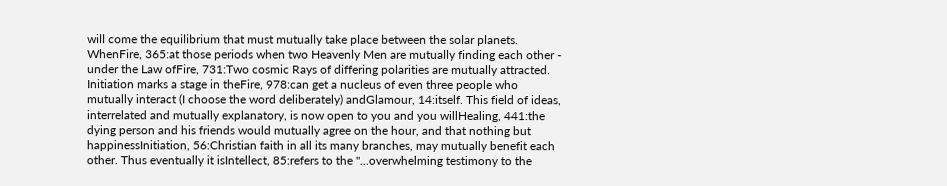will come the equilibrium that must mutually take place between the solar planets. WhenFire, 365:at those periods when two Heavenly Men are mutually finding each other - under the Law ofFire, 731:Two cosmic Rays of differing polarities are mutually attracted. Initiation marks a stage in theFire, 978:can get a nucleus of even three people who mutually interact (I choose the word deliberately) andGlamour, 14:itself. This field of ideas, interrelated and mutually explanatory, is now open to you and you willHealing, 441:the dying person and his friends would mutually agree on the hour, and that nothing but happinessInitiation, 56:Christian faith in all its many branches, may mutually benefit each other. Thus eventually it isIntellect, 85:refers to the "...overwhelming testimony to the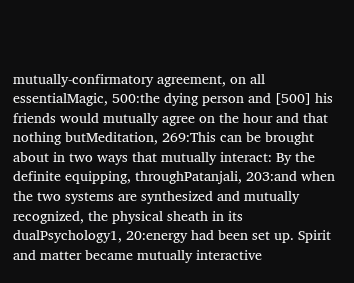mutually-confirmatory agreement, on all essentialMagic, 500:the dying person and [500] his friends would mutually agree on the hour and that nothing butMeditation, 269:This can be brought about in two ways that mutually interact: By the definite equipping, throughPatanjali, 203:and when the two systems are synthesized and mutually recognized, the physical sheath in its dualPsychology1, 20:energy had been set up. Spirit and matter became mutually interactive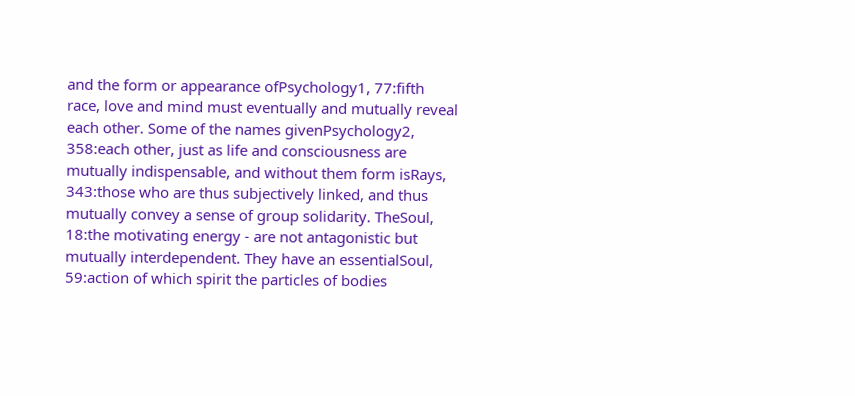and the form or appearance ofPsychology1, 77:fifth race, love and mind must eventually and mutually reveal each other. Some of the names givenPsychology2, 358:each other, just as life and consciousness are mutually indispensable, and without them form isRays, 343:those who are thus subjectively linked, and thus mutually convey a sense of group solidarity. TheSoul, 18:the motivating energy - are not antagonistic but mutually interdependent. They have an essentialSoul, 59:action of which spirit the particles of bodies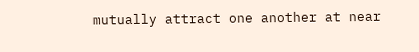mutually attract one another at near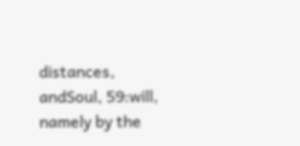distances, andSoul, 59:will, namely by the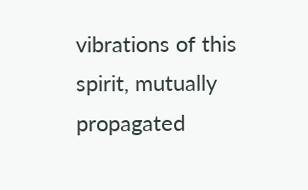vibrations of this spirit, mutually propagated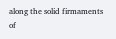along the solid firmaments of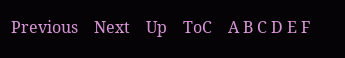Previous    Next    Up    ToC    A B C D E F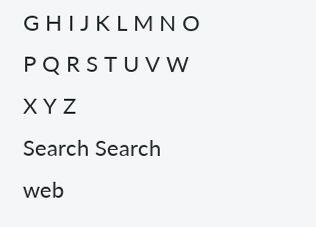G H I J K L M N O P Q R S T U V W X Y Z
Search Search web